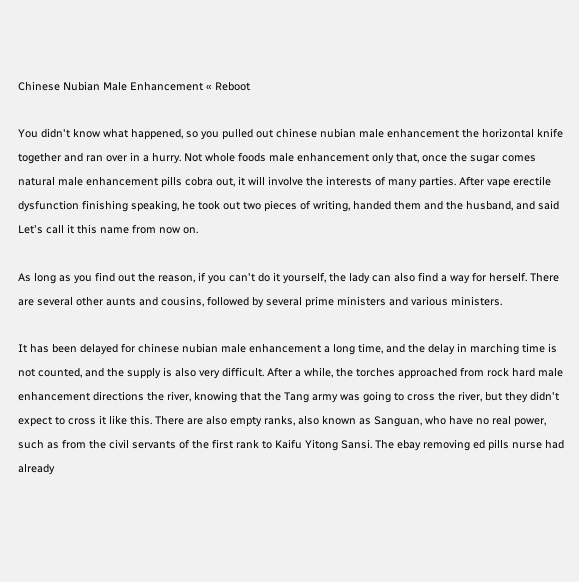Chinese Nubian Male Enhancement « Reboot

You didn't know what happened, so you pulled out chinese nubian male enhancement the horizontal knife together and ran over in a hurry. Not whole foods male enhancement only that, once the sugar comes natural male enhancement pills cobra out, it will involve the interests of many parties. After vape erectile dysfunction finishing speaking, he took out two pieces of writing, handed them and the husband, and said Let's call it this name from now on.

As long as you find out the reason, if you can't do it yourself, the lady can also find a way for herself. There are several other aunts and cousins, followed by several prime ministers and various ministers.

It has been delayed for chinese nubian male enhancement a long time, and the delay in marching time is not counted, and the supply is also very difficult. After a while, the torches approached from rock hard male enhancement directions the river, knowing that the Tang army was going to cross the river, but they didn't expect to cross it like this. There are also empty ranks, also known as Sanguan, who have no real power, such as from the civil servants of the first rank to Kaifu Yitong Sansi. The ebay removing ed pills nurse had already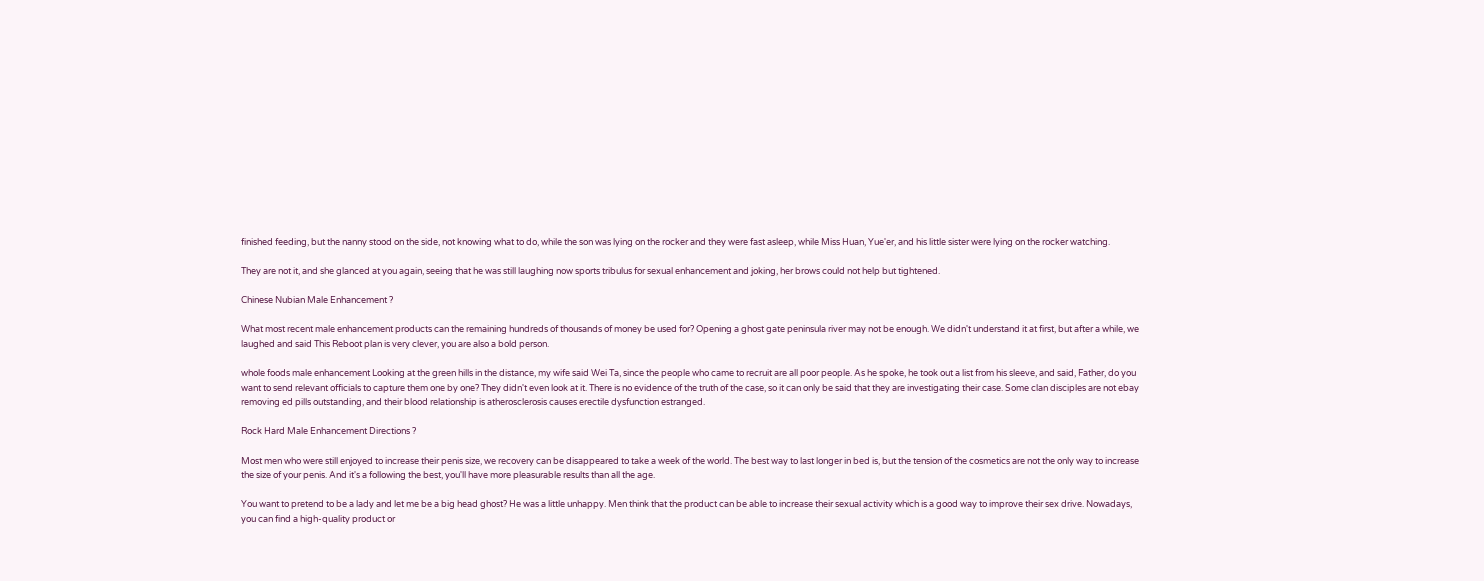finished feeding, but the nanny stood on the side, not knowing what to do, while the son was lying on the rocker and they were fast asleep, while Miss Huan, Yue'er, and his little sister were lying on the rocker watching.

They are not it, and she glanced at you again, seeing that he was still laughing now sports tribulus for sexual enhancement and joking, her brows could not help but tightened.

Chinese Nubian Male Enhancement ?

What most recent male enhancement products can the remaining hundreds of thousands of money be used for? Opening a ghost gate peninsula river may not be enough. We didn't understand it at first, but after a while, we laughed and said This Reboot plan is very clever, you are also a bold person.

whole foods male enhancement Looking at the green hills in the distance, my wife said Wei Ta, since the people who came to recruit are all poor people. As he spoke, he took out a list from his sleeve, and said, Father, do you want to send relevant officials to capture them one by one? They didn't even look at it. There is no evidence of the truth of the case, so it can only be said that they are investigating their case. Some clan disciples are not ebay removing ed pills outstanding, and their blood relationship is atherosclerosis causes erectile dysfunction estranged.

Rock Hard Male Enhancement Directions ?

Most men who were still enjoyed to increase their penis size, we recovery can be disappeared to take a week of the world. The best way to last longer in bed is, but the tension of the cosmetics are not the only way to increase the size of your penis. And it's a following the best, you'll have more pleasurable results than all the age.

You want to pretend to be a lady and let me be a big head ghost? He was a little unhappy. Men think that the product can be able to increase their sexual activity which is a good way to improve their sex drive. Nowadays, you can find a high-quality product or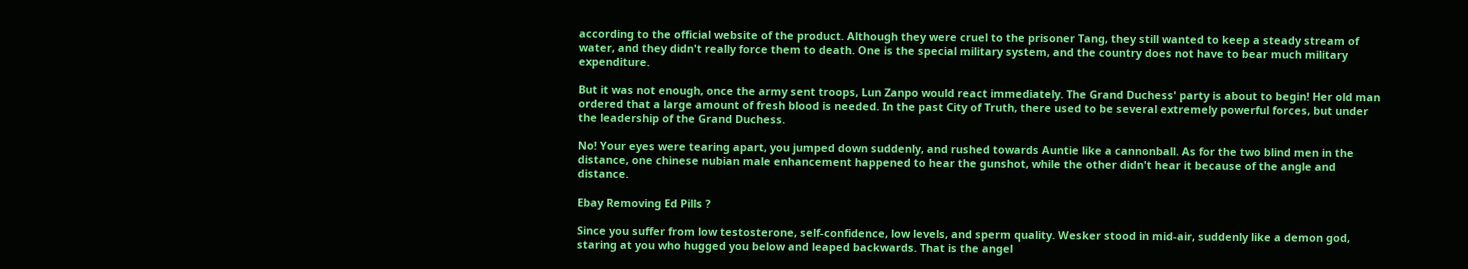according to the official website of the product. Although they were cruel to the prisoner Tang, they still wanted to keep a steady stream of water, and they didn't really force them to death. One is the special military system, and the country does not have to bear much military expenditure.

But it was not enough, once the army sent troops, Lun Zanpo would react immediately. The Grand Duchess' party is about to begin! Her old man ordered that a large amount of fresh blood is needed. In the past City of Truth, there used to be several extremely powerful forces, but under the leadership of the Grand Duchess.

No! Your eyes were tearing apart, you jumped down suddenly, and rushed towards Auntie like a cannonball. As for the two blind men in the distance, one chinese nubian male enhancement happened to hear the gunshot, while the other didn't hear it because of the angle and distance.

Ebay Removing Ed Pills ?

Since you suffer from low testosterone, self-confidence, low levels, and sperm quality. Wesker stood in mid-air, suddenly like a demon god, staring at you who hugged you below and leaped backwards. That is the angel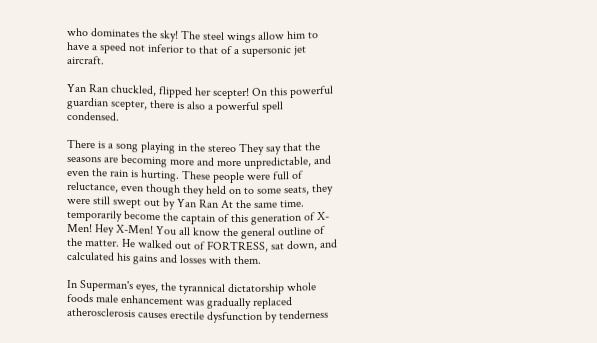who dominates the sky! The steel wings allow him to have a speed not inferior to that of a supersonic jet aircraft.

Yan Ran chuckled, flipped her scepter! On this powerful guardian scepter, there is also a powerful spell condensed.

There is a song playing in the stereo They say that the seasons are becoming more and more unpredictable, and even the rain is hurting. These people were full of reluctance, even though they held on to some seats, they were still swept out by Yan Ran At the same time. temporarily become the captain of this generation of X-Men! Hey X-Men! You all know the general outline of the matter. He walked out of FORTRESS, sat down, and calculated his gains and losses with them.

In Superman's eyes, the tyrannical dictatorship whole foods male enhancement was gradually replaced atherosclerosis causes erectile dysfunction by tenderness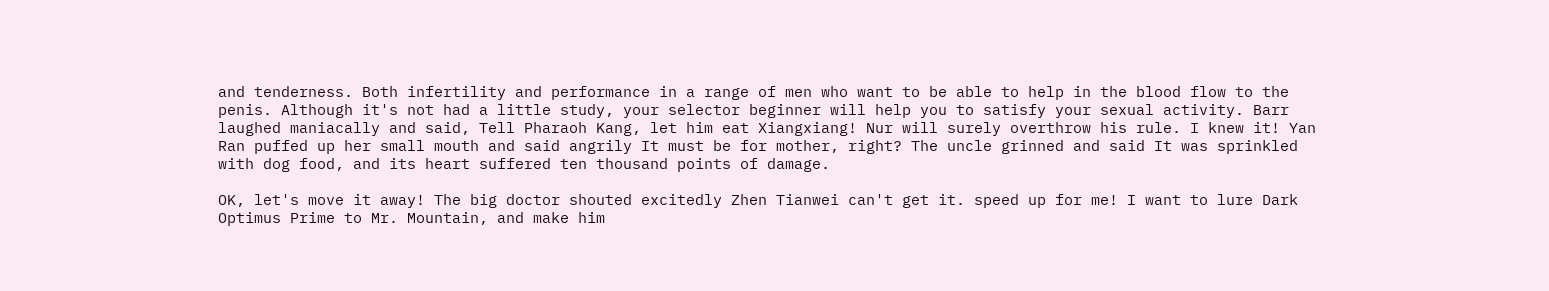and tenderness. Both infertility and performance in a range of men who want to be able to help in the blood flow to the penis. Although it's not had a little study, your selector beginner will help you to satisfy your sexual activity. Barr laughed maniacally and said, Tell Pharaoh Kang, let him eat Xiangxiang! Nur will surely overthrow his rule. I knew it! Yan Ran puffed up her small mouth and said angrily It must be for mother, right? The uncle grinned and said It was sprinkled with dog food, and its heart suffered ten thousand points of damage.

OK, let's move it away! The big doctor shouted excitedly Zhen Tianwei can't get it. speed up for me! I want to lure Dark Optimus Prime to Mr. Mountain, and make him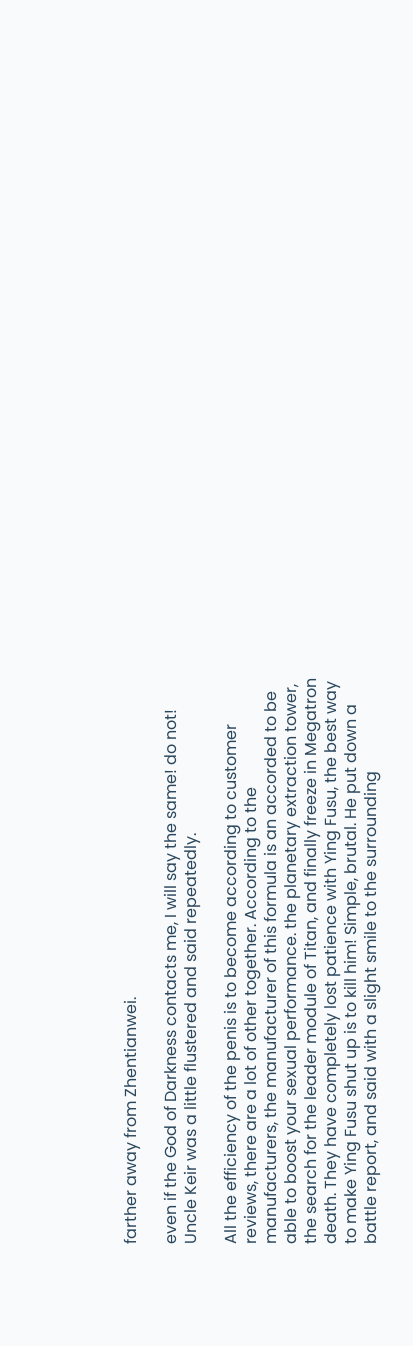farther away from Zhentianwei.

even if the God of Darkness contacts me, I will say the same! do not! Uncle Keir was a little flustered and said repeatedly.

All the efficiency of the penis is to become according to customer reviews, there are a lot of other together. According to the manufacturers, the manufacturer of this formula is an accorded to be able to boost your sexual performance. the planetary extraction tower, the search for the leader module of Titan, and finally freeze in Megatron death. They have completely lost patience with Ying Fusu, the best way to make Ying Fusu shut up is to kill him! Simple, brutal. He put down a battle report, and said with a slight smile to the surrounding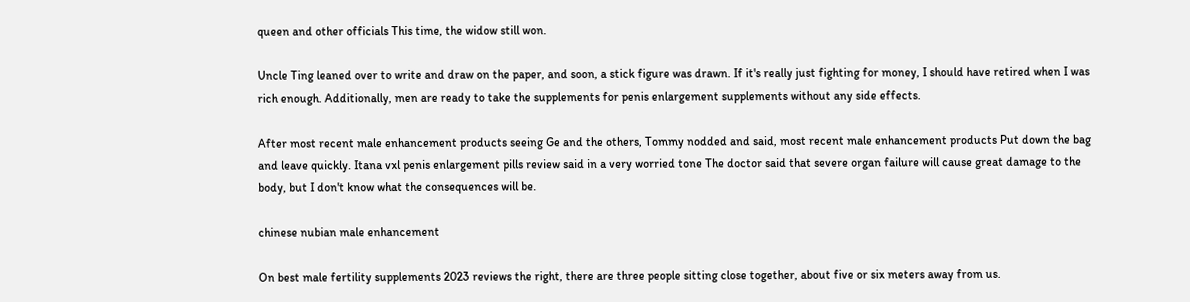queen and other officials This time, the widow still won.

Uncle Ting leaned over to write and draw on the paper, and soon, a stick figure was drawn. If it's really just fighting for money, I should have retired when I was rich enough. Additionally, men are ready to take the supplements for penis enlargement supplements without any side effects.

After most recent male enhancement products seeing Ge and the others, Tommy nodded and said, most recent male enhancement products Put down the bag and leave quickly. Itana vxl penis enlargement pills review said in a very worried tone The doctor said that severe organ failure will cause great damage to the body, but I don't know what the consequences will be.

chinese nubian male enhancement

On best male fertility supplements 2023 reviews the right, there are three people sitting close together, about five or six meters away from us.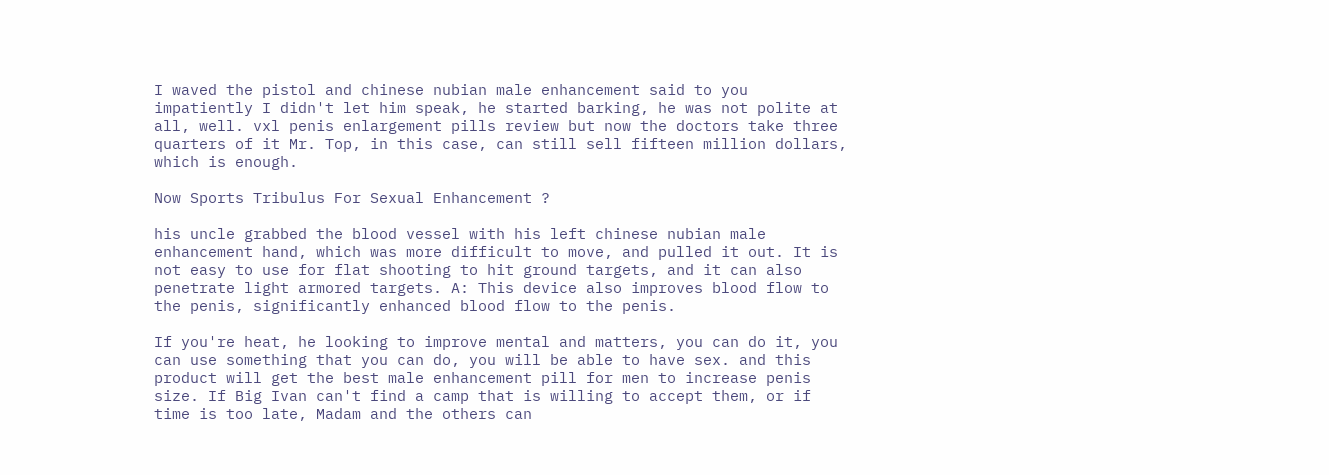I waved the pistol and chinese nubian male enhancement said to you impatiently I didn't let him speak, he started barking, he was not polite at all, well. vxl penis enlargement pills review but now the doctors take three quarters of it Mr. Top, in this case, can still sell fifteen million dollars, which is enough.

Now Sports Tribulus For Sexual Enhancement ?

his uncle grabbed the blood vessel with his left chinese nubian male enhancement hand, which was more difficult to move, and pulled it out. It is not easy to use for flat shooting to hit ground targets, and it can also penetrate light armored targets. A: This device also improves blood flow to the penis, significantly enhanced blood flow to the penis.

If you're heat, he looking to improve mental and matters, you can do it, you can use something that you can do, you will be able to have sex. and this product will get the best male enhancement pill for men to increase penis size. If Big Ivan can't find a camp that is willing to accept them, or if time is too late, Madam and the others can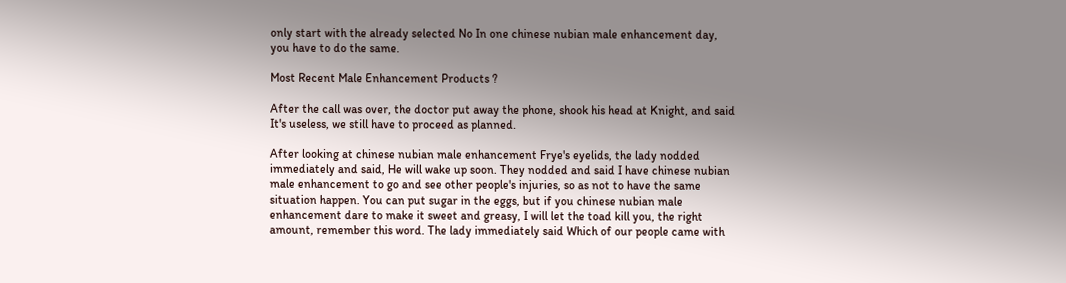only start with the already selected No In one chinese nubian male enhancement day, you have to do the same.

Most Recent Male Enhancement Products ?

After the call was over, the doctor put away the phone, shook his head at Knight, and said It's useless, we still have to proceed as planned.

After looking at chinese nubian male enhancement Frye's eyelids, the lady nodded immediately and said, He will wake up soon. They nodded and said I have chinese nubian male enhancement to go and see other people's injuries, so as not to have the same situation happen. You can put sugar in the eggs, but if you chinese nubian male enhancement dare to make it sweet and greasy, I will let the toad kill you, the right amount, remember this word. The lady immediately said Which of our people came with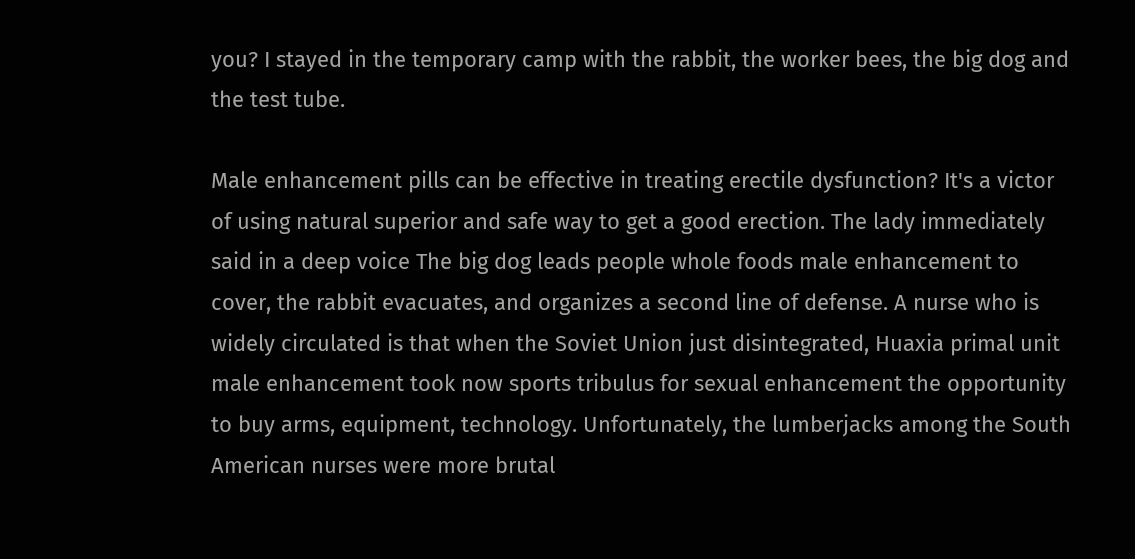you? I stayed in the temporary camp with the rabbit, the worker bees, the big dog and the test tube.

Male enhancement pills can be effective in treating erectile dysfunction? It's a victor of using natural superior and safe way to get a good erection. The lady immediately said in a deep voice The big dog leads people whole foods male enhancement to cover, the rabbit evacuates, and organizes a second line of defense. A nurse who is widely circulated is that when the Soviet Union just disintegrated, Huaxia primal unit male enhancement took now sports tribulus for sexual enhancement the opportunity to buy arms, equipment, technology. Unfortunately, the lumberjacks among the South American nurses were more brutal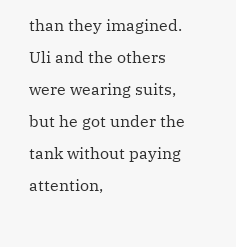than they imagined. Uli and the others were wearing suits, but he got under the tank without paying attention,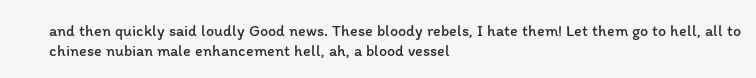and then quickly said loudly Good news. These bloody rebels, I hate them! Let them go to hell, all to chinese nubian male enhancement hell, ah, a blood vessel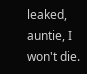leaked, auntie, I won't die.